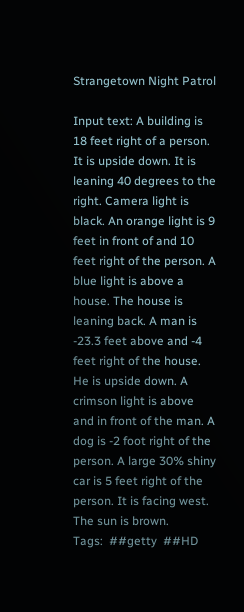Strangetown Night Patrol

Input text: A building is 18 feet right of a person. It is upside down. It is leaning 40 degrees to the right. Camera light is black. An orange light is 9 feet in front of and 10 feet right of the person. A blue light is above a house. The house is leaning back. A man is -23.3 feet above and -4 feet right of the house. He is upside down. A crimson light is above and in front of the man. A dog is -2 foot right of the person. A large 30% shiny car is 5 feet right of the person. It is facing west. The sun is brown.
Tags:  ##getty  ##HD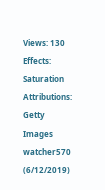Views: 130
Effects: Saturation
Attributions: Getty Images
watcher570  (6/12/2019)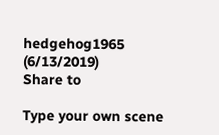hedgehog1965  (6/13/2019)
Share to

Type your own scene